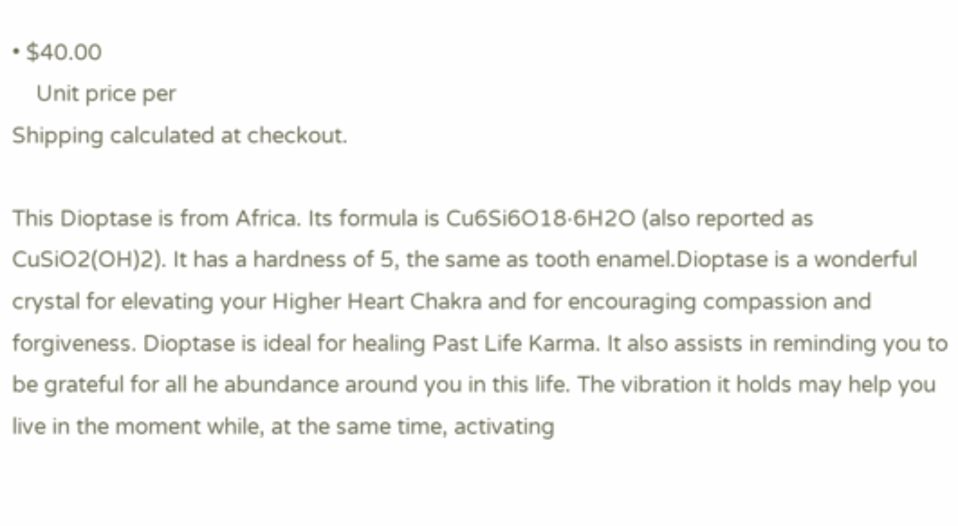• $40.00
    Unit price per
Shipping calculated at checkout.

This Dioptase is from Africa. Its formula is Cu6Si6O18·6H2O (also reported as CuSiO2(OH)2). It has a hardness of 5, the same as tooth enamel.Dioptase is a wonderful crystal for elevating your Higher Heart Chakra and for encouraging compassion and forgiveness. Dioptase is ideal for healing Past Life Karma. It also assists in reminding you to be grateful for all he abundance around you in this life. The vibration it holds may help you live in the moment while, at the same time, activating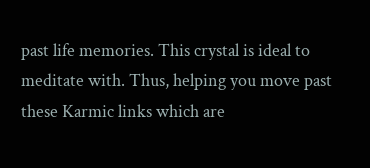past life memories. This crystal is ideal to meditate with. Thus, helping you move past these Karmic links which are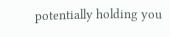potentially holding you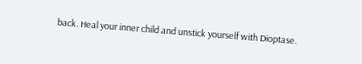back. Heal your inner child and unstick yourself with Dioptase.